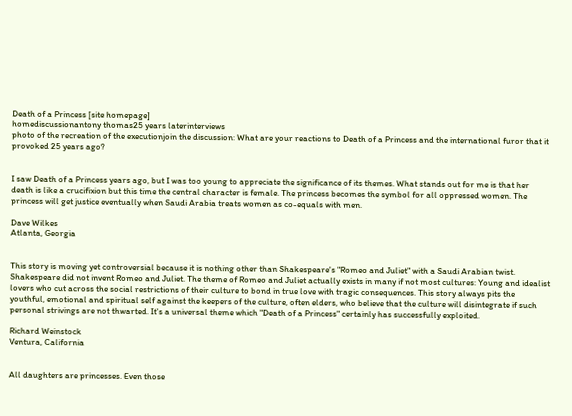Death of a Princess [site homepage]
homediscussionantony thomas25 years laterinterviews
photo of the recreation of the executionjoin the discussion: What are your reactions to Death of a Princess and the international furor that it provoked 25 years ago?


I saw Death of a Princess years ago, but I was too young to appreciate the significance of its themes. What stands out for me is that her death is like a crucifixion but this time the central character is female. The princess becomes the symbol for all oppressed women. The princess will get justice eventually when Saudi Arabia treats women as co-equals with men.

Dave Wilkes
Atlanta, Georgia


This story is moving yet controversial because it is nothing other than Shakespeare's "Romeo and Juliet" with a Saudi Arabian twist. Shakespeare did not invent Romeo and Juliet. The theme of Romeo and Juliet actually exists in many if not most cultures: Young and idealist lovers who cut across the social restrictions of their culture to bond in true love with tragic consequences. This story always pits the youthful, emotional and spiritual self against the keepers of the culture, often elders, who believe that the culture will disintegrate if such personal strivings are not thwarted. It's a universal theme which "Death of a Princess" certainly has successfully exploited.

Richard Weinstock
Ventura, California


All daughters are princesses. Even those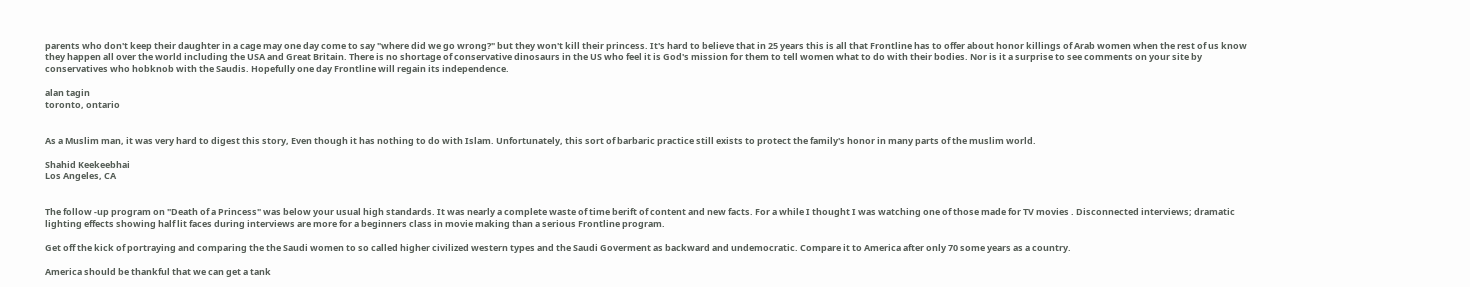parents who don't keep their daughter in a cage may one day come to say "where did we go wrong?" but they won't kill their princess. It's hard to believe that in 25 years this is all that Frontline has to offer about honor killings of Arab women when the rest of us know they happen all over the world including the USA and Great Britain. There is no shortage of conservative dinosaurs in the US who feel it is God's mission for them to tell women what to do with their bodies. Nor is it a surprise to see comments on your site by conservatives who hobknob with the Saudis. Hopefully one day Frontline will regain its independence.

alan tagin
toronto, ontario


As a Muslim man, it was very hard to digest this story, Even though it has nothing to do with Islam. Unfortunately, this sort of barbaric practice still exists to protect the family's honor in many parts of the muslim world.

Shahid Keekeebhai
Los Angeles, CA


The follow -up program on "Death of a Princess" was below your usual high standards. It was nearly a complete waste of time berift of content and new facts. For a while I thought I was watching one of those made for TV movies . Disconnected interviews; dramatic lighting effects showing half lit faces during interviews are more for a beginners class in movie making than a serious Frontline program.

Get off the kick of portraying and comparing the the Saudi women to so called higher civilized western types and the Saudi Goverment as backward and undemocratic. Compare it to America after only 70 some years as a country.

America should be thankful that we can get a tank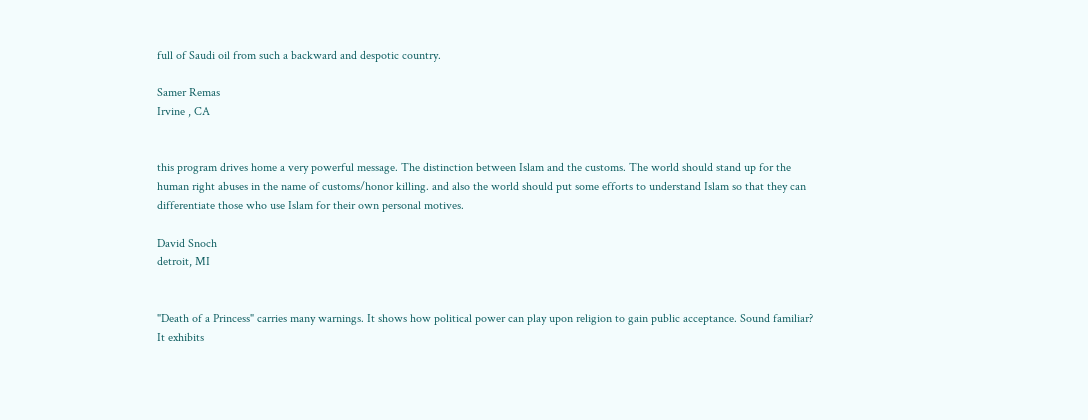full of Saudi oil from such a backward and despotic country.

Samer Remas
Irvine , CA


this program drives home a very powerful message. The distinction between Islam and the customs. The world should stand up for the human right abuses in the name of customs/honor killing. and also the world should put some efforts to understand Islam so that they can differentiate those who use Islam for their own personal motives.

David Snoch
detroit, MI


"Death of a Princess" carries many warnings. It shows how political power can play upon religion to gain public acceptance. Sound familiar? It exhibits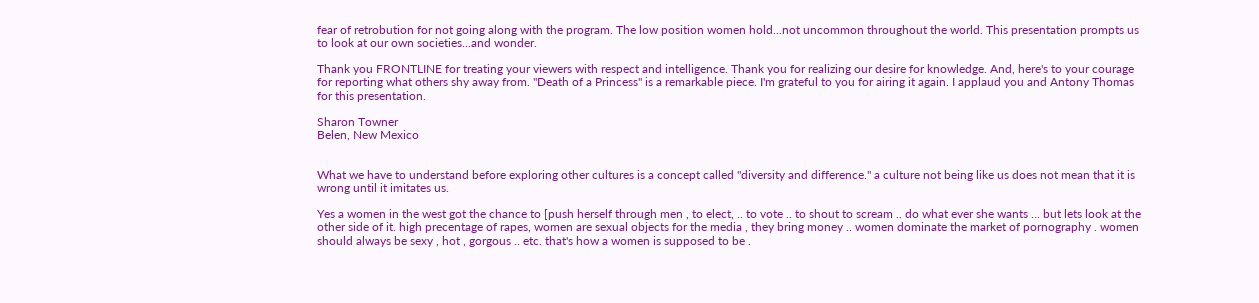fear of retrobution for not going along with the program. The low position women hold...not uncommon throughout the world. This presentation prompts us to look at our own societies...and wonder.

Thank you FRONTLINE for treating your viewers with respect and intelligence. Thank you for realizing our desire for knowledge. And, here's to your courage for reporting what others shy away from. "Death of a Princess" is a remarkable piece. I'm grateful to you for airing it again. I applaud you and Antony Thomas for this presentation.

Sharon Towner
Belen, New Mexico


What we have to understand before exploring other cultures is a concept called "diversity and difference." a culture not being like us does not mean that it is wrong until it imitates us.

Yes a women in the west got the chance to [push herself through men , to elect, .. to vote .. to shout to scream .. do what ever she wants ... but lets look at the other side of it. high precentage of rapes, women are sexual objects for the media , they bring money .. women dominate the market of pornography . women should always be sexy , hot , gorgous .. etc. that's how a women is supposed to be .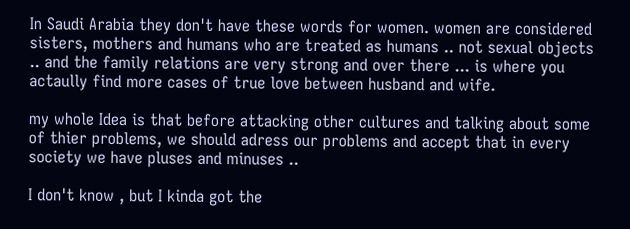In Saudi Arabia they don't have these words for women. women are considered sisters, mothers and humans who are treated as humans .. not sexual objects .. and the family relations are very strong and over there ... is where you actaully find more cases of true love between husband and wife.

my whole Idea is that before attacking other cultures and talking about some of thier problems, we should adress our problems and accept that in every society we have pluses and minuses ..

I don't know , but I kinda got the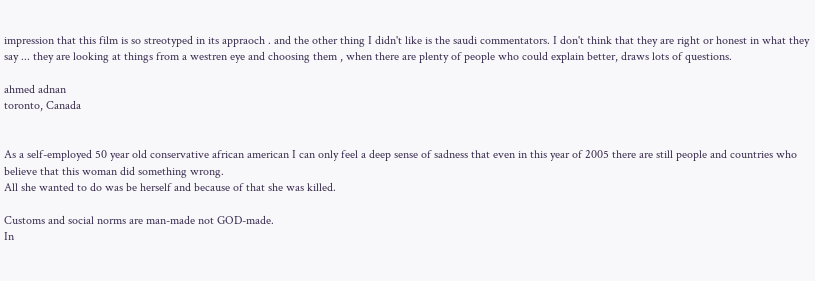impression that this film is so streotyped in its appraoch . and the other thing I didn't like is the saudi commentators. I don't think that they are right or honest in what they say ... they are looking at things from a westren eye and choosing them , when there are plenty of people who could explain better, draws lots of questions.

ahmed adnan
toronto, Canada


As a self-employed 50 year old conservative african american I can only feel a deep sense of sadness that even in this year of 2005 there are still people and countries who believe that this woman did something wrong.
All she wanted to do was be herself and because of that she was killed.

Customs and social norms are man-made not GOD-made.
In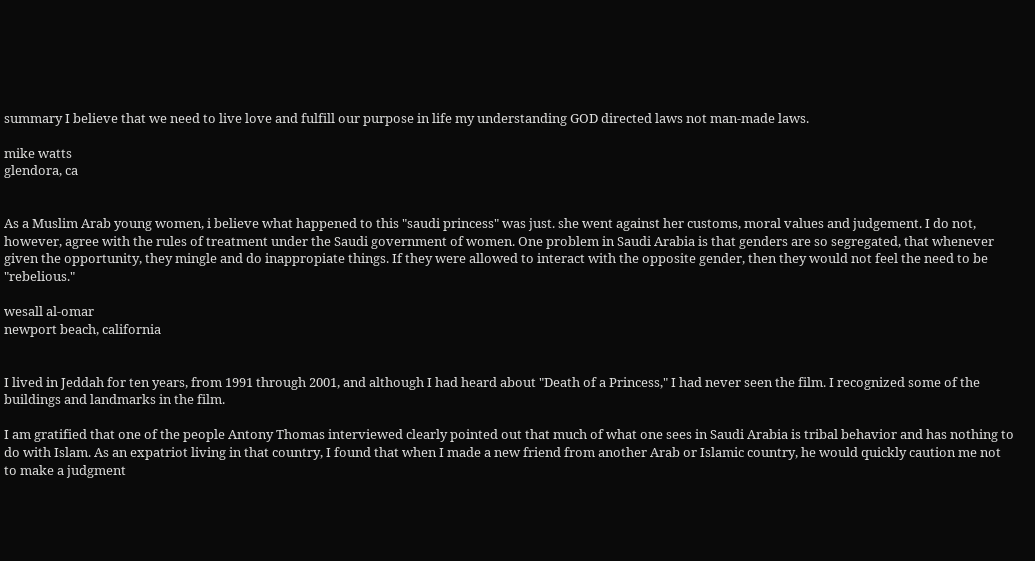summary I believe that we need to live love and fulfill our purpose in life my understanding GOD directed laws not man-made laws.

mike watts
glendora, ca


As a Muslim Arab young women, i believe what happened to this "saudi princess" was just. she went against her customs, moral values and judgement. I do not, however, agree with the rules of treatment under the Saudi government of women. One problem in Saudi Arabia is that genders are so segregated, that whenever given the opportunity, they mingle and do inappropiate things. If they were allowed to interact with the opposite gender, then they would not feel the need to be "rebelious."

wesall al-omar
newport beach, california


I lived in Jeddah for ten years, from 1991 through 2001, and although I had heard about "Death of a Princess," I had never seen the film. I recognized some of the buildings and landmarks in the film.

I am gratified that one of the people Antony Thomas interviewed clearly pointed out that much of what one sees in Saudi Arabia is tribal behavior and has nothing to do with Islam. As an expatriot living in that country, I found that when I made a new friend from another Arab or Islamic country, he would quickly caution me not to make a judgment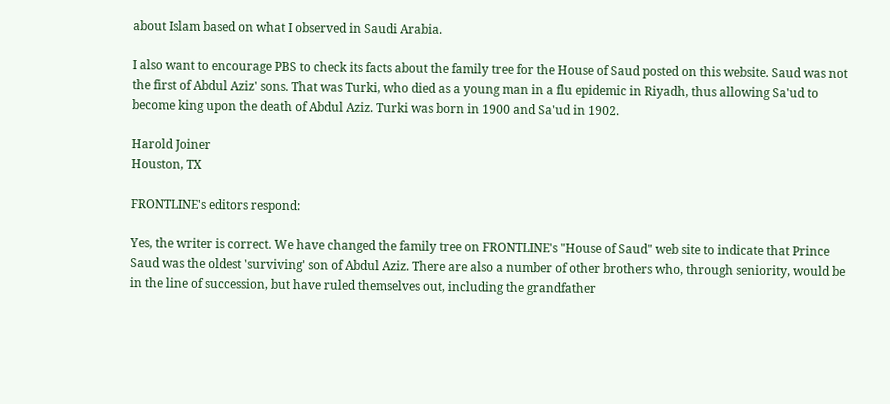about Islam based on what I observed in Saudi Arabia.

I also want to encourage PBS to check its facts about the family tree for the House of Saud posted on this website. Saud was not the first of Abdul Aziz' sons. That was Turki, who died as a young man in a flu epidemic in Riyadh, thus allowing Sa'ud to become king upon the death of Abdul Aziz. Turki was born in 1900 and Sa'ud in 1902.

Harold Joiner
Houston, TX

FRONTLINE's editors respond:

Yes, the writer is correct. We have changed the family tree on FRONTLINE's "House of Saud" web site to indicate that Prince Saud was the oldest 'surviving' son of Abdul Aziz. There are also a number of other brothers who, through seniority, would be in the line of succession, but have ruled themselves out, including the grandfather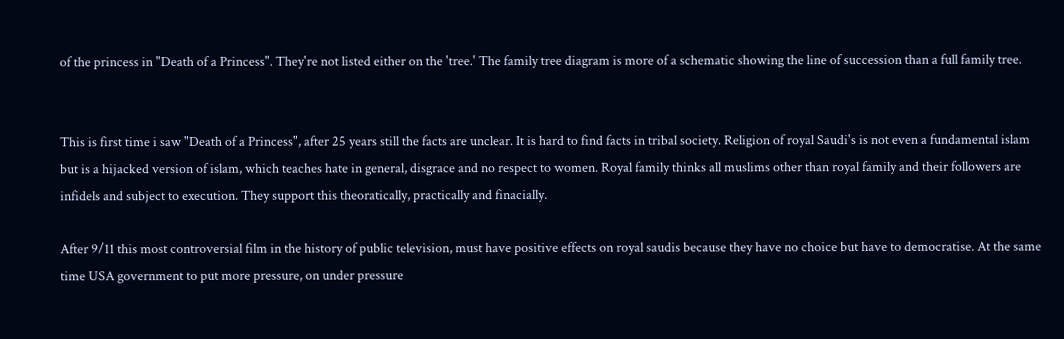of the princess in "Death of a Princess". They're not listed either on the 'tree.' The family tree diagram is more of a schematic showing the line of succession than a full family tree.


This is first time i saw "Death of a Princess", after 25 years still the facts are unclear. It is hard to find facts in tribal society. Religion of royal Saudi's is not even a fundamental islam but is a hijacked version of islam, which teaches hate in general, disgrace and no respect to women. Royal family thinks all muslims other than royal family and their followers are infidels and subject to execution. They support this theoratically, practically and finacially.

After 9/11 this most controversial film in the history of public television, must have positive effects on royal saudis because they have no choice but have to democratise. At the same time USA government to put more pressure, on under pressure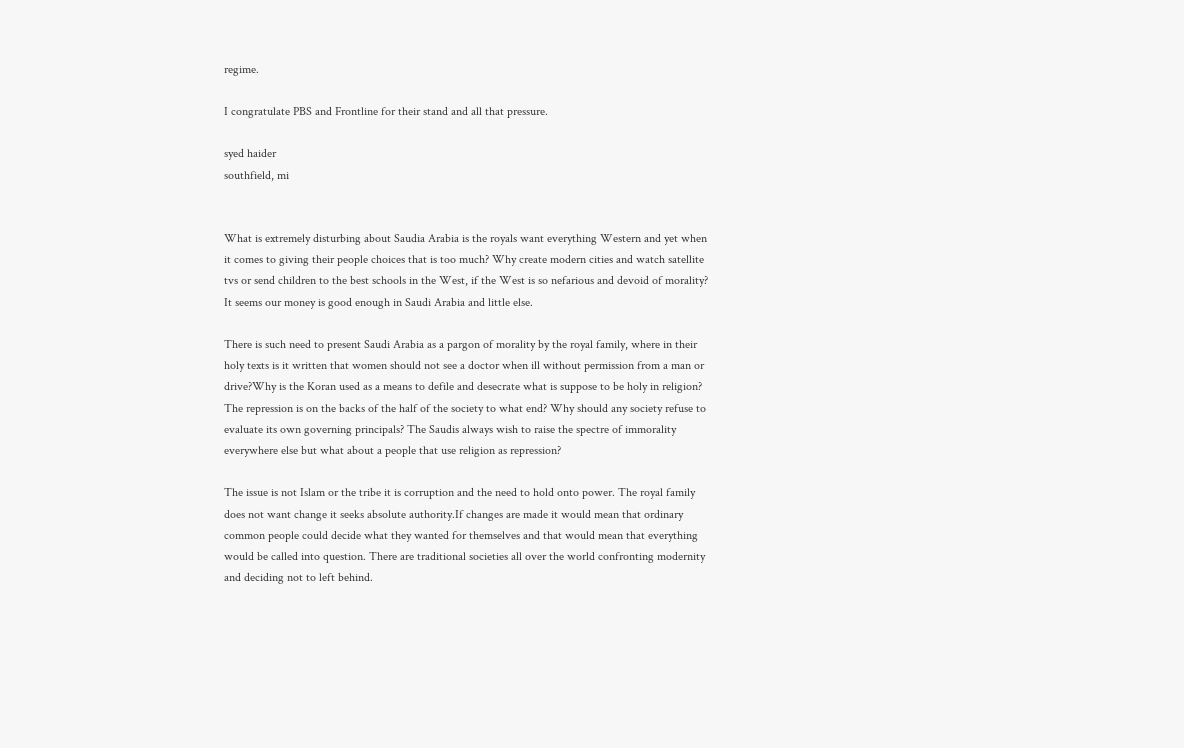regime.

I congratulate PBS and Frontline for their stand and all that pressure.

syed haider
southfield, mi


What is extremely disturbing about Saudia Arabia is the royals want everything Western and yet when it comes to giving their people choices that is too much? Why create modern cities and watch satellite tvs or send children to the best schools in the West, if the West is so nefarious and devoid of morality? It seems our money is good enough in Saudi Arabia and little else.

There is such need to present Saudi Arabia as a pargon of morality by the royal family, where in their holy texts is it written that women should not see a doctor when ill without permission from a man or drive?Why is the Koran used as a means to defile and desecrate what is suppose to be holy in religion? The repression is on the backs of the half of the society to what end? Why should any society refuse to evaluate its own governing principals? The Saudis always wish to raise the spectre of immorality everywhere else but what about a people that use religion as repression?

The issue is not Islam or the tribe it is corruption and the need to hold onto power. The royal family does not want change it seeks absolute authority.If changes are made it would mean that ordinary common people could decide what they wanted for themselves and that would mean that everything would be called into question. There are traditional societies all over the world confronting modernity and deciding not to left behind.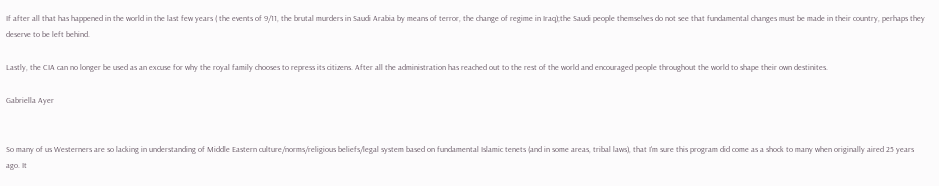If after all that has happened in the world in the last few years ( the events of 9/11, the brutal murders in Saudi Arabia by means of terror, the change of regime in Iraq);the Saudi people themselves do not see that fundamental changes must be made in their country, perhaps they deserve to be left behind.

Lastly, the CIA can no longer be used as an excuse for why the royal family chooses to repress its citizens. After all the administration has reached out to the rest of the world and encouraged people throughout the world to shape their own destinites.

Gabriella Ayer


So many of us Westerners are so lacking in understanding of Middle Eastern culture/norms/religious beliefs/legal system based on fundamental Islamic tenets (and in some areas, tribal laws), that I'm sure this program did come as a shock to many when originally aired 25 years ago. It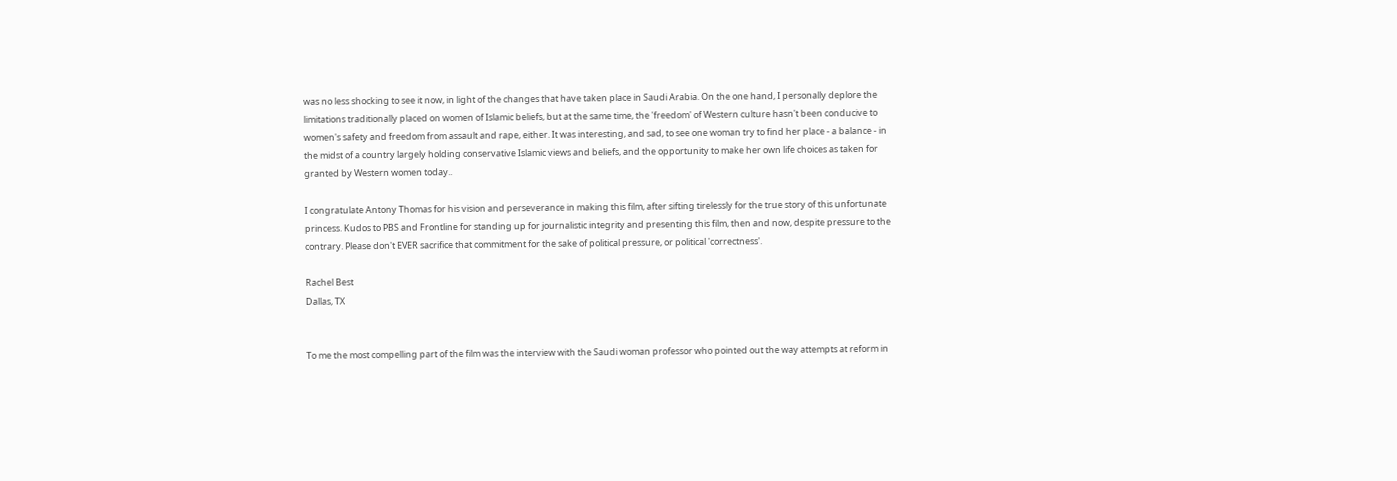was no less shocking to see it now, in light of the changes that have taken place in Saudi Arabia. On the one hand, I personally deplore the limitations traditionally placed on women of Islamic beliefs, but at the same time, the 'freedom' of Western culture hasn't been conducive to women's safety and freedom from assault and rape, either. It was interesting, and sad, to see one woman try to find her place - a balance - in the midst of a country largely holding conservative Islamic views and beliefs, and the opportunity to make her own life choices as taken for granted by Western women today..

I congratulate Antony Thomas for his vision and perseverance in making this film, after sifting tirelessly for the true story of this unfortunate princess. Kudos to PBS and Frontline for standing up for journalistic integrity and presenting this film, then and now, despite pressure to the contrary. Please don't EVER sacrifice that commitment for the sake of political pressure, or political 'correctness'.

Rachel Best
Dallas, TX


To me the most compelling part of the film was the interview with the Saudi woman professor who pointed out the way attempts at reform in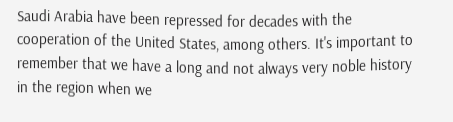Saudi Arabia have been repressed for decades with the cooperation of the United States, among others. It's important to remember that we have a long and not always very noble history in the region when we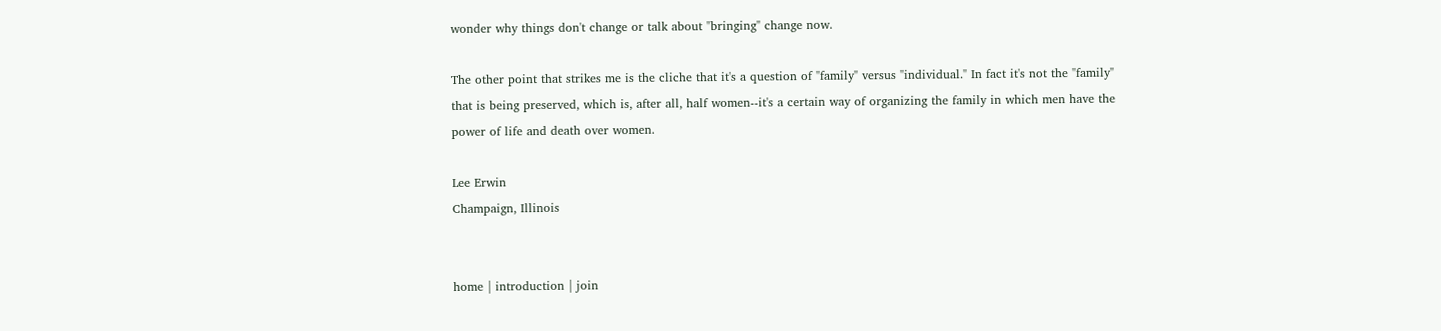wonder why things don't change or talk about "bringing" change now.

The other point that strikes me is the cliche that it's a question of "family" versus "individual." In fact it's not the "family" that is being preserved, which is, after all, half women--it's a certain way of organizing the family in which men have the power of life and death over women.

Lee Erwin
Champaign, Illinois


home | introduction | join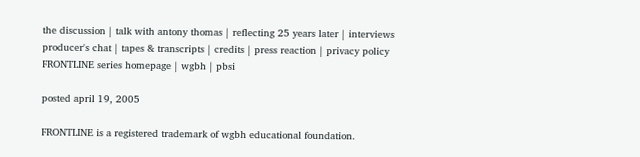the discussion | talk with antony thomas | reflecting 25 years later | interviews
producer's chat | tapes & transcripts | credits | press reaction | privacy policy
FRONTLINE series homepage | wgbh | pbsi

posted april 19, 2005

FRONTLINE is a registered trademark of wgbh educational foundation.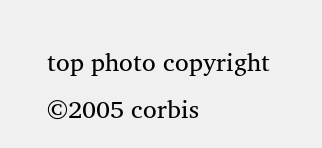top photo copyright ©2005 corbis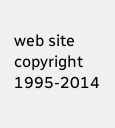web site copyright 1995-2014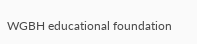WGBH educational foundation